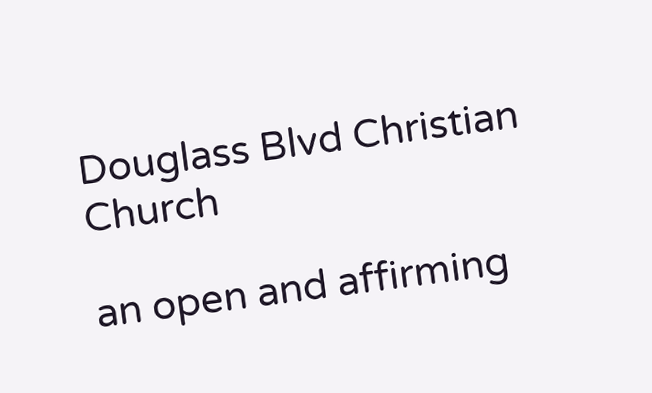Douglass Blvd Christian Church

an open and affirming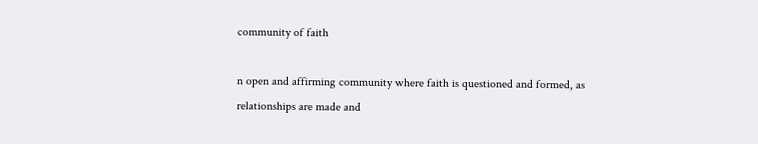community of faith

n open and affirming community where faith is questioned and formed, as relationships are made and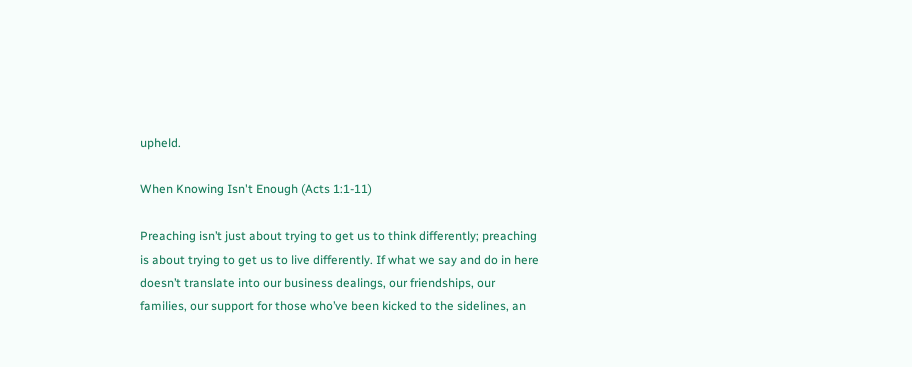upheld.

When Knowing Isn't Enough (Acts 1:1-11)

Preaching isn’t just about trying to get us to think differently; preaching is about trying to get us to live differently. If what we say and do in here doesn’t translate into our business dealings, our friendships, our families, our support for those who’ve been kicked to the sidelines, an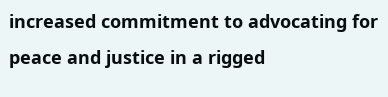increased commitment to advocating for peace and justice in a rigged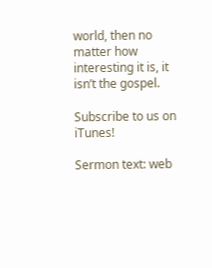world, then no matter how interesting it is, it isn’t the gospel.

Subscribe to us on iTunes!

Sermon text: web